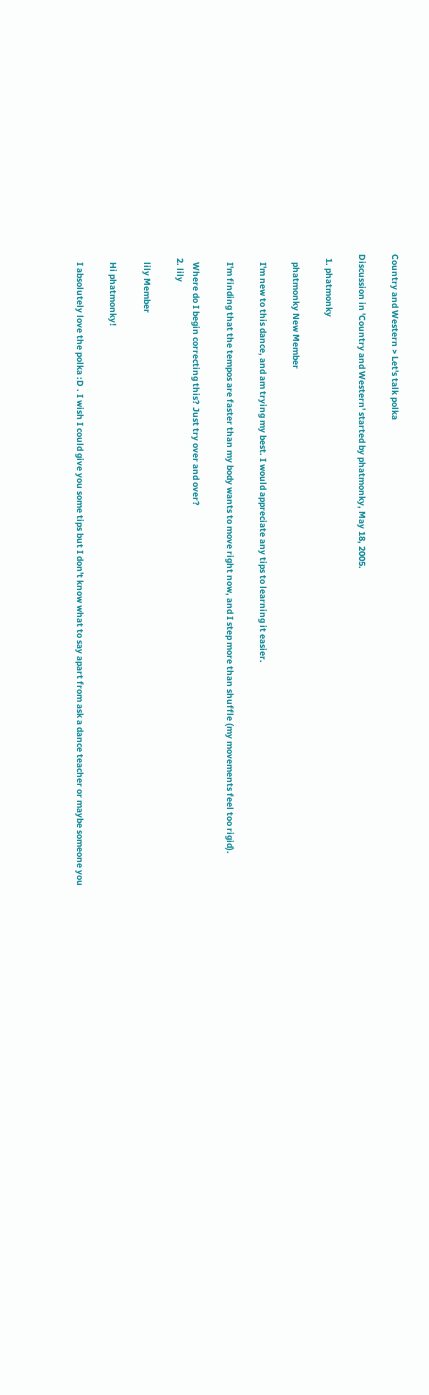Country and Western > Let's talk polka

Discussion in 'Country and Western' started by phatmonky, May 18, 2005.

  1. phatmonky

    phatmonky New Member

    I'm new to this dance, and am trying my best. I would appreciate any tips to learning it easier.

    I'm finding that the tempos are faster than my body wants to move right now, and I step more than shuffle (my movements feel too rigid).

    Where do I begin correcting this? Just try over and over?
  2. lily

    lily Member

    Hi phatmonky!

    I absolutely love the polka :D . I wish I could give you some tips but I don't know what to say apart from ask a dance teacher or maybe someone you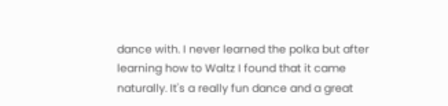dance with. I never learned the polka but after learning how to Waltz I found that it came naturally. It's a really fun dance and a great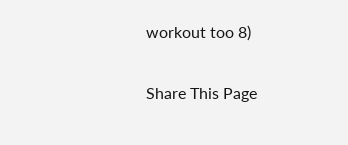workout too 8)

Share This Page